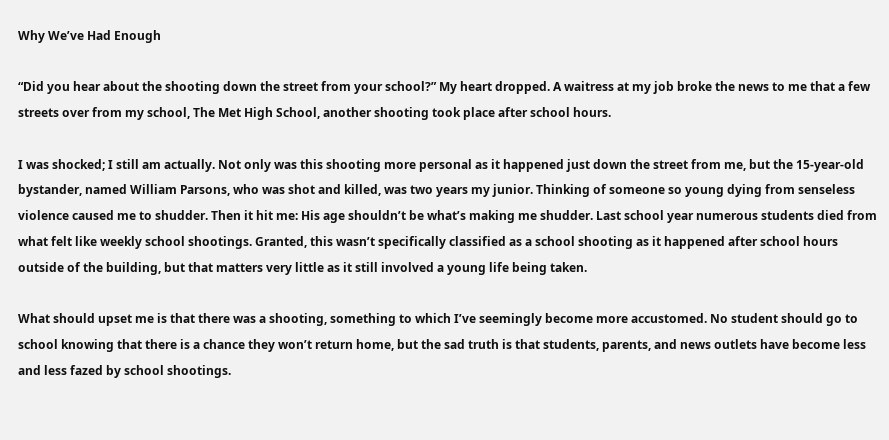Why We’ve Had Enough

“Did you hear about the shooting down the street from your school?” My heart dropped. A waitress at my job broke the news to me that a few streets over from my school, The Met High School, another shooting took place after school hours.

I was shocked; I still am actually. Not only was this shooting more personal as it happened just down the street from me, but the 15-year-old bystander, named William Parsons, who was shot and killed, was two years my junior. Thinking of someone so young dying from senseless violence caused me to shudder. Then it hit me: His age shouldn’t be what’s making me shudder. Last school year numerous students died from what felt like weekly school shootings. Granted, this wasn’t specifically classified as a school shooting as it happened after school hours outside of the building, but that matters very little as it still involved a young life being taken.

What should upset me is that there was a shooting, something to which I’ve seemingly become more accustomed. No student should go to school knowing that there is a chance they won’t return home, but the sad truth is that students, parents, and news outlets have become less and less fazed by school shootings.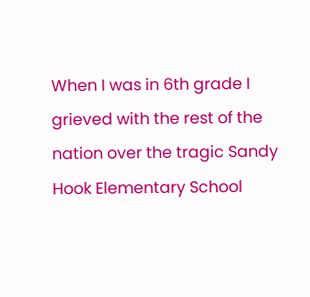When I was in 6th grade I grieved with the rest of the nation over the tragic Sandy Hook Elementary School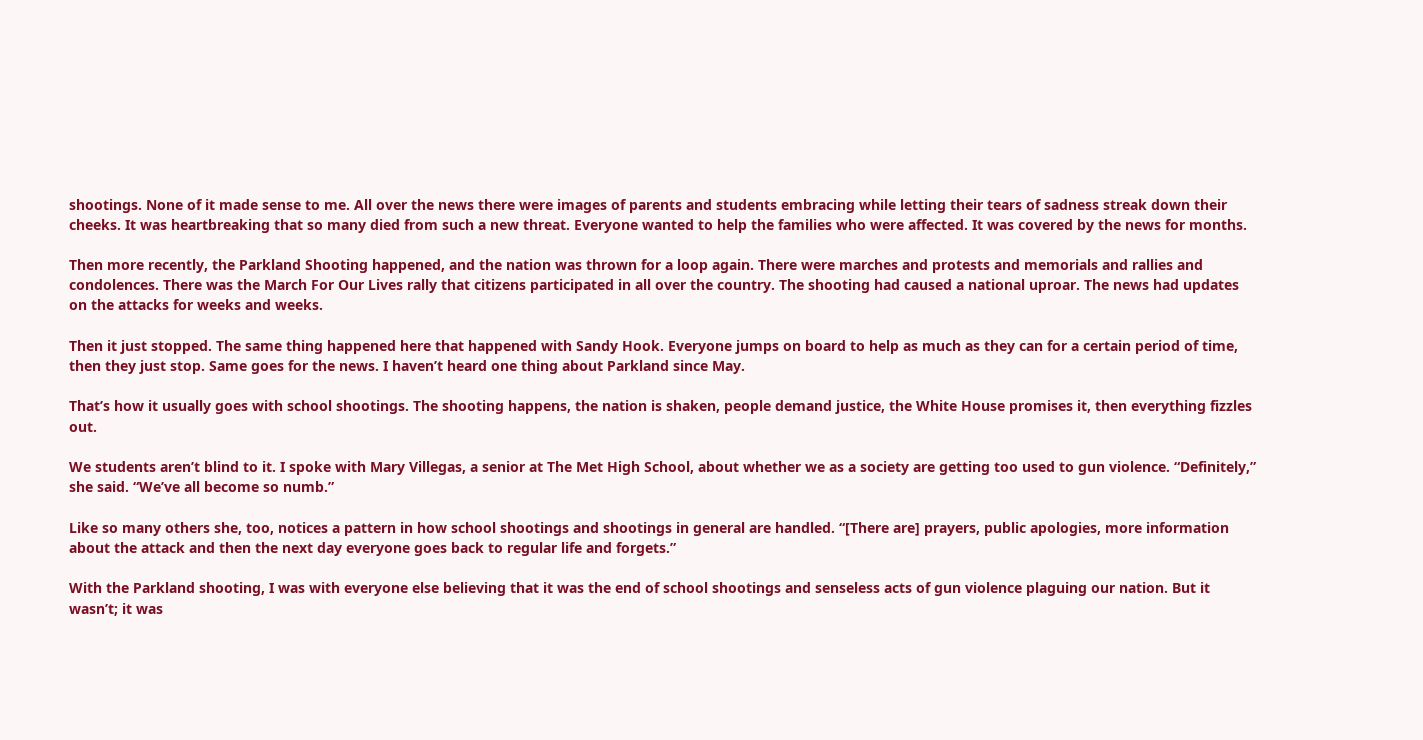shootings. None of it made sense to me. All over the news there were images of parents and students embracing while letting their tears of sadness streak down their cheeks. It was heartbreaking that so many died from such a new threat. Everyone wanted to help the families who were affected. It was covered by the news for months.

Then more recently, the Parkland Shooting happened, and the nation was thrown for a loop again. There were marches and protests and memorials and rallies and condolences. There was the March For Our Lives rally that citizens participated in all over the country. The shooting had caused a national uproar. The news had updates on the attacks for weeks and weeks.

Then it just stopped. The same thing happened here that happened with Sandy Hook. Everyone jumps on board to help as much as they can for a certain period of time, then they just stop. Same goes for the news. I haven’t heard one thing about Parkland since May.

That’s how it usually goes with school shootings. The shooting happens, the nation is shaken, people demand justice, the White House promises it, then everything fizzles out.

We students aren’t blind to it. I spoke with Mary Villegas, a senior at The Met High School, about whether we as a society are getting too used to gun violence. “Definitely,” she said. “We’ve all become so numb.”

Like so many others she, too, notices a pattern in how school shootings and shootings in general are handled. “[There are] prayers, public apologies, more information about the attack and then the next day everyone goes back to regular life and forgets.”

With the Parkland shooting, I was with everyone else believing that it was the end of school shootings and senseless acts of gun violence plaguing our nation. But it wasn’t; it was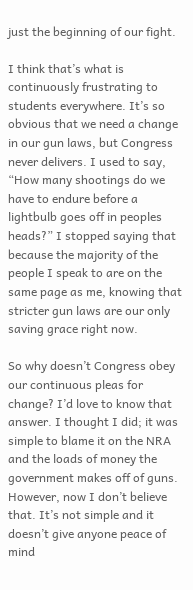just the beginning of our fight.

I think that’s what is continuously frustrating to students everywhere. It’s so obvious that we need a change in our gun laws, but Congress never delivers. I used to say, “How many shootings do we have to endure before a  lightbulb goes off in peoples heads?” I stopped saying that because the majority of the people I speak to are on the same page as me, knowing that stricter gun laws are our only saving grace right now.

So why doesn’t Congress obey our continuous pleas for change? I’d love to know that answer. I thought I did; it was simple to blame it on the NRA and the loads of money the government makes off of guns. However, now I don’t believe that. It’s not simple and it doesn’t give anyone peace of mind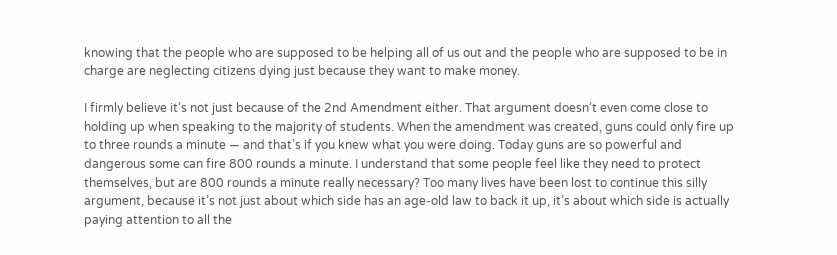knowing that the people who are supposed to be helping all of us out and the people who are supposed to be in charge are neglecting citizens dying just because they want to make money.

I firmly believe it’s not just because of the 2nd Amendment either. That argument doesn’t even come close to holding up when speaking to the majority of students. When the amendment was created, guns could only fire up to three rounds a minute — and that’s if you knew what you were doing. Today guns are so powerful and dangerous some can fire 800 rounds a minute. I understand that some people feel like they need to protect themselves, but are 800 rounds a minute really necessary? Too many lives have been lost to continue this silly argument, because it’s not just about which side has an age-old law to back it up, it’s about which side is actually paying attention to all the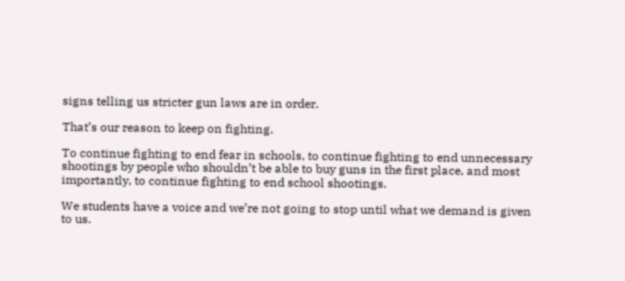signs telling us stricter gun laws are in order.

That’s our reason to keep on fighting.

To continue fighting to end fear in schools, to continue fighting to end unnecessary shootings by people who shouldn’t be able to buy guns in the first place, and most importantly, to continue fighting to end school shootings.

We students have a voice and we’re not going to stop until what we demand is given to us.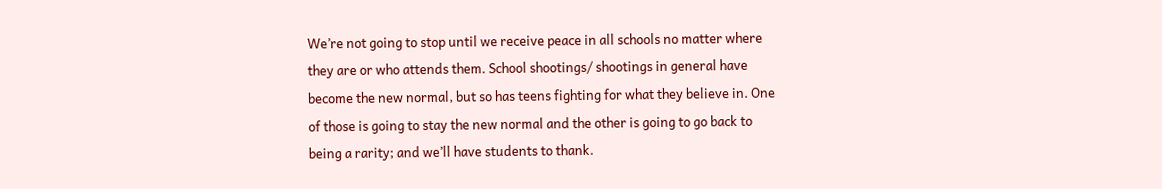We’re not going to stop until we receive peace in all schools no matter where they are or who attends them. School shootings/ shootings in general have become the new normal, but so has teens fighting for what they believe in. One of those is going to stay the new normal and the other is going to go back to being a rarity; and we’ll have students to thank.